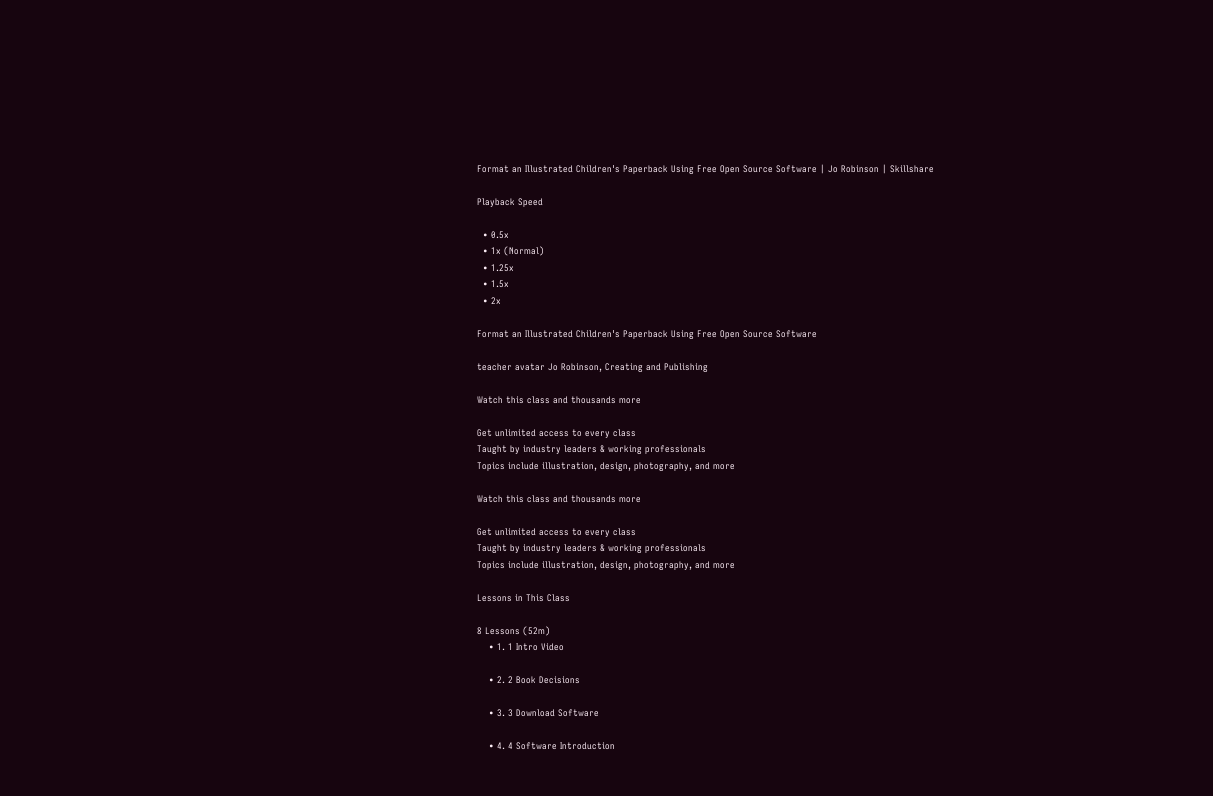Format an Illustrated Children's Paperback Using Free Open Source Software | Jo Robinson | Skillshare

Playback Speed

  • 0.5x
  • 1x (Normal)
  • 1.25x
  • 1.5x
  • 2x

Format an Illustrated Children's Paperback Using Free Open Source Software

teacher avatar Jo Robinson, Creating and Publishing

Watch this class and thousands more

Get unlimited access to every class
Taught by industry leaders & working professionals
Topics include illustration, design, photography, and more

Watch this class and thousands more

Get unlimited access to every class
Taught by industry leaders & working professionals
Topics include illustration, design, photography, and more

Lessons in This Class

8 Lessons (52m)
    • 1. 1 Intro Video

    • 2. 2 Book Decisions

    • 3. 3 Download Software

    • 4. 4 Software Introduction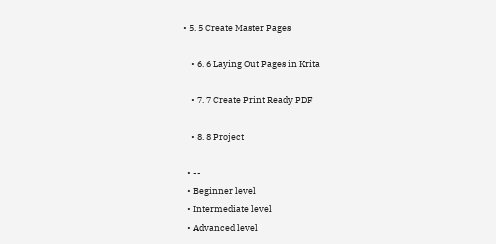• 5. 5 Create Master Pages

    • 6. 6 Laying Out Pages in Krita

    • 7. 7 Create Print Ready PDF

    • 8. 8 Project

  • --
  • Beginner level
  • Intermediate level
  • Advanced level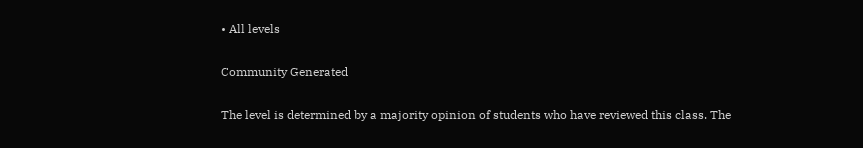• All levels

Community Generated

The level is determined by a majority opinion of students who have reviewed this class. The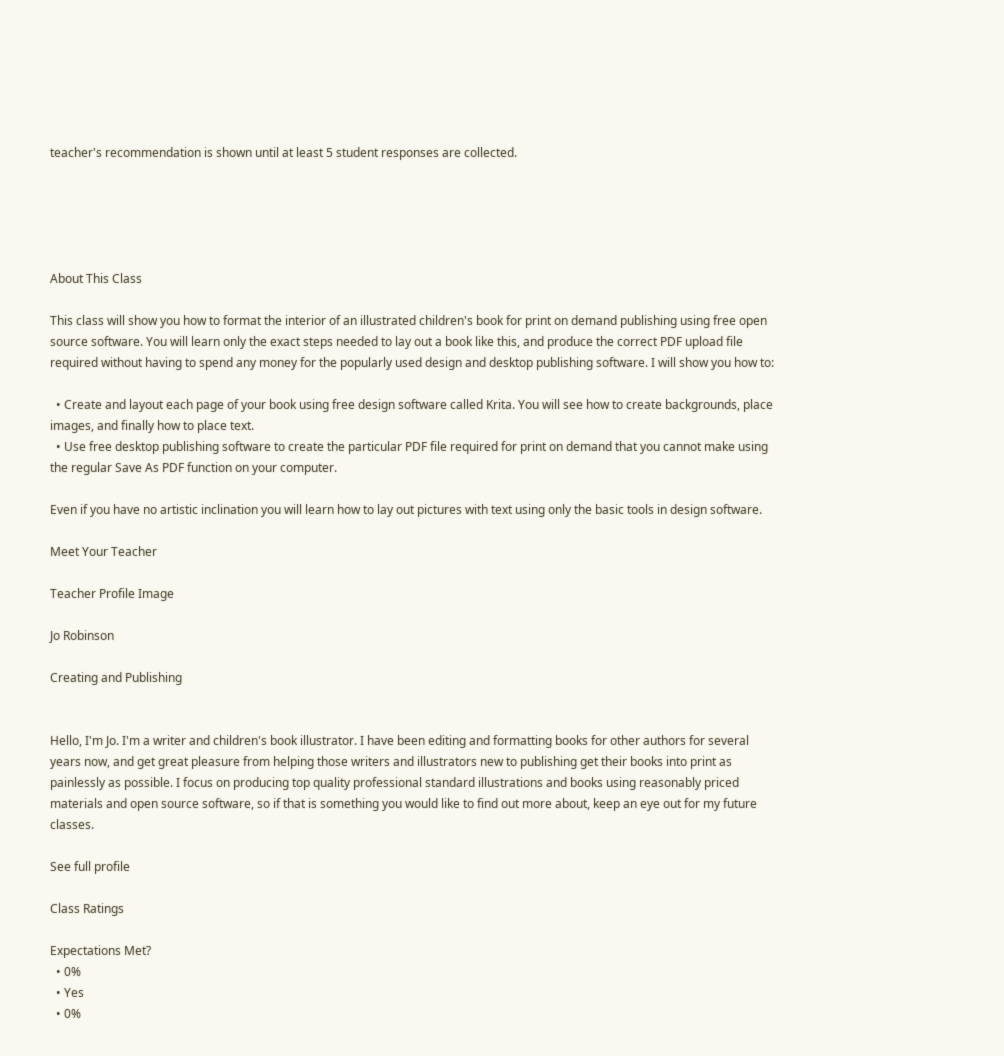teacher's recommendation is shown until at least 5 student responses are collected.





About This Class

This class will show you how to format the interior of an illustrated children's book for print on demand publishing using free open source software. You will learn only the exact steps needed to lay out a book like this, and produce the correct PDF upload file required without having to spend any money for the popularly used design and desktop publishing software. I will show you how to:

  • Create and layout each page of your book using free design software called Krita. You will see how to create backgrounds, place images, and finally how to place text.
  • Use free desktop publishing software to create the particular PDF file required for print on demand that you cannot make using the regular Save As PDF function on your computer.

Even if you have no artistic inclination you will learn how to lay out pictures with text using only the basic tools in design software.

Meet Your Teacher

Teacher Profile Image

Jo Robinson

Creating and Publishing


Hello, I'm Jo. I'm a writer and children's book illustrator. I have been editing and formatting books for other authors for several years now, and get great pleasure from helping those writers and illustrators new to publishing get their books into print as painlessly as possible. I focus on producing top quality professional standard illustrations and books using reasonably priced materials and open source software, so if that is something you would like to find out more about, keep an eye out for my future classes.

See full profile

Class Ratings

Expectations Met?
  • 0%
  • Yes
  • 0%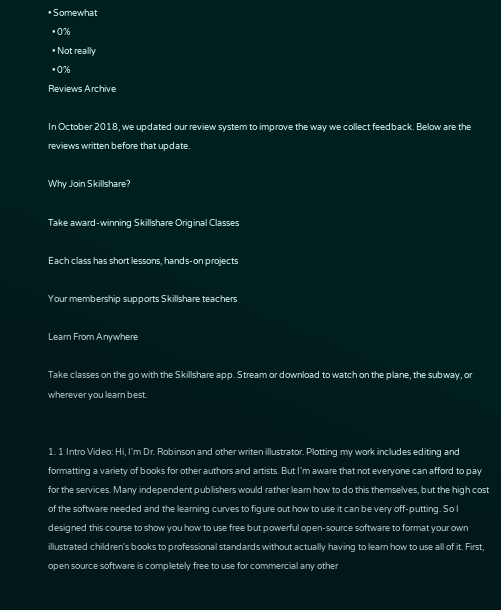• Somewhat
  • 0%
  • Not really
  • 0%
Reviews Archive

In October 2018, we updated our review system to improve the way we collect feedback. Below are the reviews written before that update.

Why Join Skillshare?

Take award-winning Skillshare Original Classes

Each class has short lessons, hands-on projects

Your membership supports Skillshare teachers

Learn From Anywhere

Take classes on the go with the Skillshare app. Stream or download to watch on the plane, the subway, or wherever you learn best.


1. 1 Intro Video: Hi, I'm Dr. Robinson and other writen illustrator. Plotting my work includes editing and formatting a variety of books for other authors and artists. But I'm aware that not everyone can afford to pay for the services. Many independent publishers would rather learn how to do this themselves, but the high cost of the software needed and the learning curves to figure out how to use it can be very off-putting. So I designed this course to show you how to use free but powerful open-source software to format your own illustrated children's books to professional standards without actually having to learn how to use all of it. First, open source software is completely free to use for commercial any other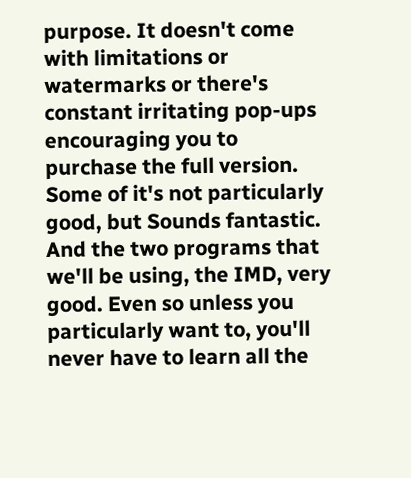purpose. It doesn't come with limitations or watermarks or there's constant irritating pop-ups encouraging you to purchase the full version. Some of it's not particularly good, but Sounds fantastic. And the two programs that we'll be using, the IMD, very good. Even so unless you particularly want to, you'll never have to learn all the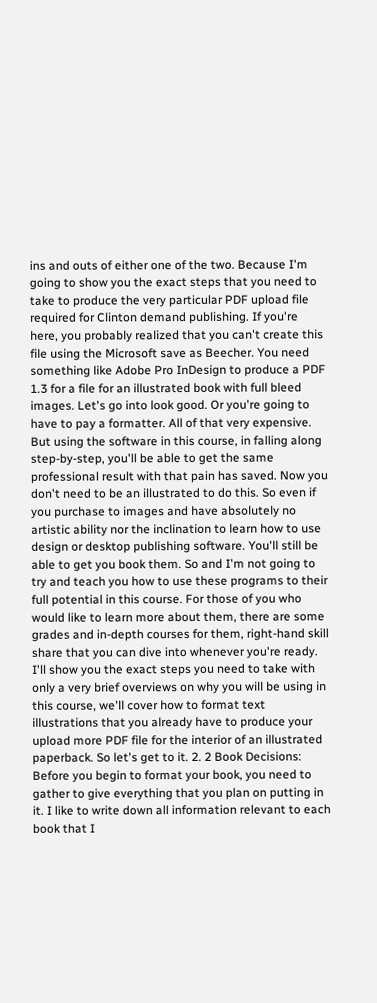ins and outs of either one of the two. Because I'm going to show you the exact steps that you need to take to produce the very particular PDF upload file required for Clinton demand publishing. If you're here, you probably realized that you can't create this file using the Microsoft save as Beecher. You need something like Adobe Pro InDesign to produce a PDF 1.3 for a file for an illustrated book with full bleed images. Let's go into look good. Or you're going to have to pay a formatter. All of that very expensive. But using the software in this course, in falling along step-by-step, you'll be able to get the same professional result with that pain has saved. Now you don't need to be an illustrated to do this. So even if you purchase to images and have absolutely no artistic ability nor the inclination to learn how to use design or desktop publishing software. You'll still be able to get you book them. So and I'm not going to try and teach you how to use these programs to their full potential in this course. For those of you who would like to learn more about them, there are some grades and in-depth courses for them, right-hand skill share that you can dive into whenever you're ready. I'll show you the exact steps you need to take with only a very brief overviews on why you will be using in this course, we'll cover how to format text illustrations that you already have to produce your upload more PDF file for the interior of an illustrated paperback. So let's get to it. 2. 2 Book Decisions: Before you begin to format your book, you need to gather to give everything that you plan on putting in it. I like to write down all information relevant to each book that I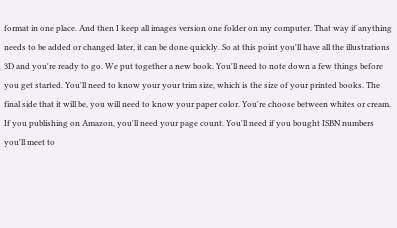format in one place. And then I keep all images version one folder on my computer. That way if anything needs to be added or changed later, it can be done quickly. So at this point you'll have all the illustrations 3D and you're ready to go. We put together a new book. You'll need to note down a few things before you get started. You'll need to know your your trim size, which is the size of your printed books. The final side that it will be, you will need to know your paper color. You're choose between whites or cream. If you publishing on Amazon, you'll need your page count. You'll need if you bought ISBN numbers you'll meet to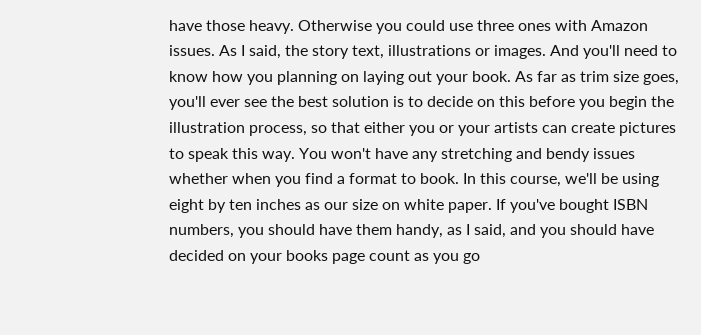have those heavy. Otherwise you could use three ones with Amazon issues. As I said, the story text, illustrations or images. And you'll need to know how you planning on laying out your book. As far as trim size goes, you'll ever see the best solution is to decide on this before you begin the illustration process, so that either you or your artists can create pictures to speak this way. You won't have any stretching and bendy issues whether when you find a format to book. In this course, we'll be using eight by ten inches as our size on white paper. If you've bought ISBN numbers, you should have them handy, as I said, and you should have decided on your books page count as you go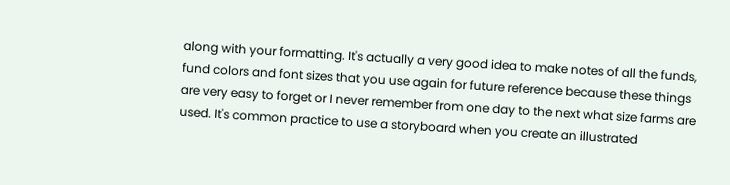along with your formatting. It's actually a very good idea to make notes of all the funds, fund colors and font sizes that you use again for future reference because these things are very easy to forget or I never remember from one day to the next what size farms are used. It's common practice to use a storyboard when you create an illustrated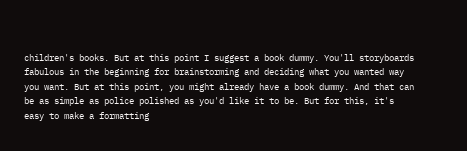children's books. But at this point I suggest a book dummy. You'll storyboards fabulous in the beginning for brainstorming and deciding what you wanted way you want. But at this point, you might already have a book dummy. And that can be as simple as police polished as you'd like it to be. But for this, it's easy to make a formatting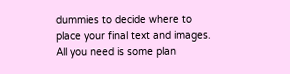dummies to decide where to place your final text and images. All you need is some plan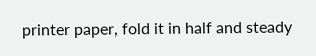printer paper, fold it in half and steady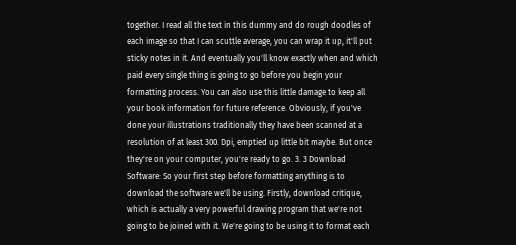together. I read all the text in this dummy and do rough doodles of each image so that I can scuttle average, you can wrap it up, it'll put sticky notes in it. And eventually you'll know exactly when and which paid every single thing is going to go before you begin your formatting process. You can also use this little damage to keep all your book information for future reference. Obviously, if you've done your illustrations traditionally they have been scanned at a resolution of at least 300. Dpi, emptied up little bit maybe. But once they're on your computer, you're ready to go. 3. 3 Download Software: So your first step before formatting anything is to download the software we'll be using. Firstly, download critique, which is actually a very powerful drawing program that we're not going to be joined with it. We're going to be using it to format each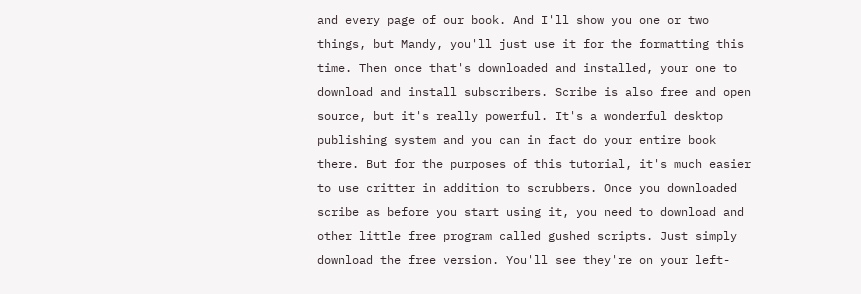and every page of our book. And I'll show you one or two things, but Mandy, you'll just use it for the formatting this time. Then once that's downloaded and installed, your one to download and install subscribers. Scribe is also free and open source, but it's really powerful. It's a wonderful desktop publishing system and you can in fact do your entire book there. But for the purposes of this tutorial, it's much easier to use critter in addition to scrubbers. Once you downloaded scribe as before you start using it, you need to download and other little free program called gushed scripts. Just simply download the free version. You'll see they're on your left-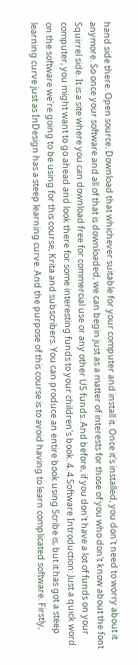hand side there. Open source. Download that whichever suitable for your computer and install it. Once it's installed, you don't need to worry about it anymore. So once your software and all of that is downloaded, we can begin just as a matter of interests for those of you who don't know about the font Squirrel side. It is a site where you can download free for commercial use or any other US funds. And before, if you don't have a lot of funds on your computer, you might want to go ahead and look there for some interesting funds to your children's book. 4. 4 Software Introduction: Just a quick word on the software we're going to be using for this course, Krita and subscribers. You can produce an entire book using Scribe is, but it has got a steep learning curve just as InDesign has a steep learning curve. And the purpose of this course is to avoid having to learn complicated software. Firstly,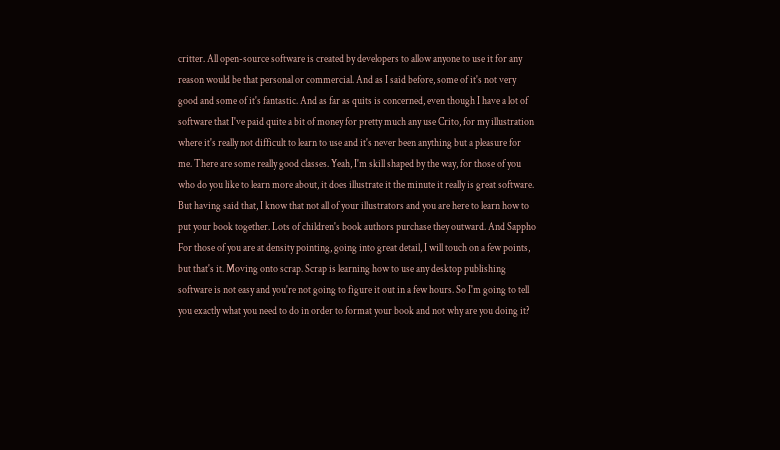critter. All open-source software is created by developers to allow anyone to use it for any reason would be that personal or commercial. And as I said before, some of it's not very good and some of it's fantastic. And as far as quits is concerned, even though I have a lot of software that I've paid quite a bit of money for pretty much any use Crito, for my illustration where it's really not difficult to learn to use and it's never been anything but a pleasure for me. There are some really good classes. Yeah, I'm skill shaped by the way, for those of you who do you like to learn more about, it does illustrate it the minute it really is great software. But having said that, I know that not all of your illustrators and you are here to learn how to put your book together. Lots of children's book authors purchase they outward. And Sappho For those of you are at density pointing, going into great detail, I will touch on a few points, but that's it. Moving onto scrap. Scrap is learning how to use any desktop publishing software is not easy and you're not going to figure it out in a few hours. So I'm going to tell you exactly what you need to do in order to format your book and not why are you doing it?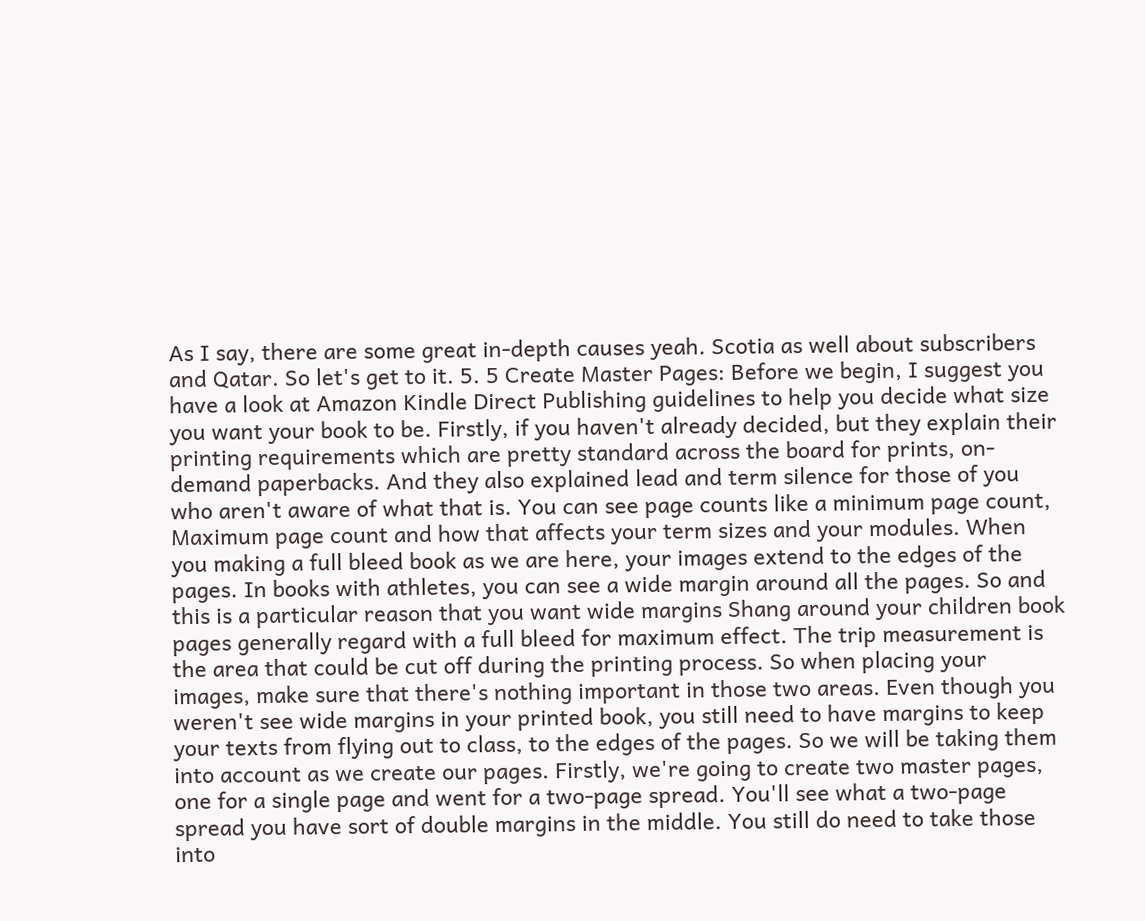As I say, there are some great in-depth causes yeah. Scotia as well about subscribers and Qatar. So let's get to it. 5. 5 Create Master Pages: Before we begin, I suggest you have a look at Amazon Kindle Direct Publishing guidelines to help you decide what size you want your book to be. Firstly, if you haven't already decided, but they explain their printing requirements which are pretty standard across the board for prints, on-demand paperbacks. And they also explained lead and term silence for those of you who aren't aware of what that is. You can see page counts like a minimum page count, Maximum page count and how that affects your term sizes and your modules. When you making a full bleed book as we are here, your images extend to the edges of the pages. In books with athletes, you can see a wide margin around all the pages. So and this is a particular reason that you want wide margins Shang around your children book pages generally regard with a full bleed for maximum effect. The trip measurement is the area that could be cut off during the printing process. So when placing your images, make sure that there's nothing important in those two areas. Even though you weren't see wide margins in your printed book, you still need to have margins to keep your texts from flying out to class, to the edges of the pages. So we will be taking them into account as we create our pages. Firstly, we're going to create two master pages, one for a single page and went for a two-page spread. You'll see what a two-page spread you have sort of double margins in the middle. You still do need to take those into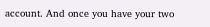account. And once you have your two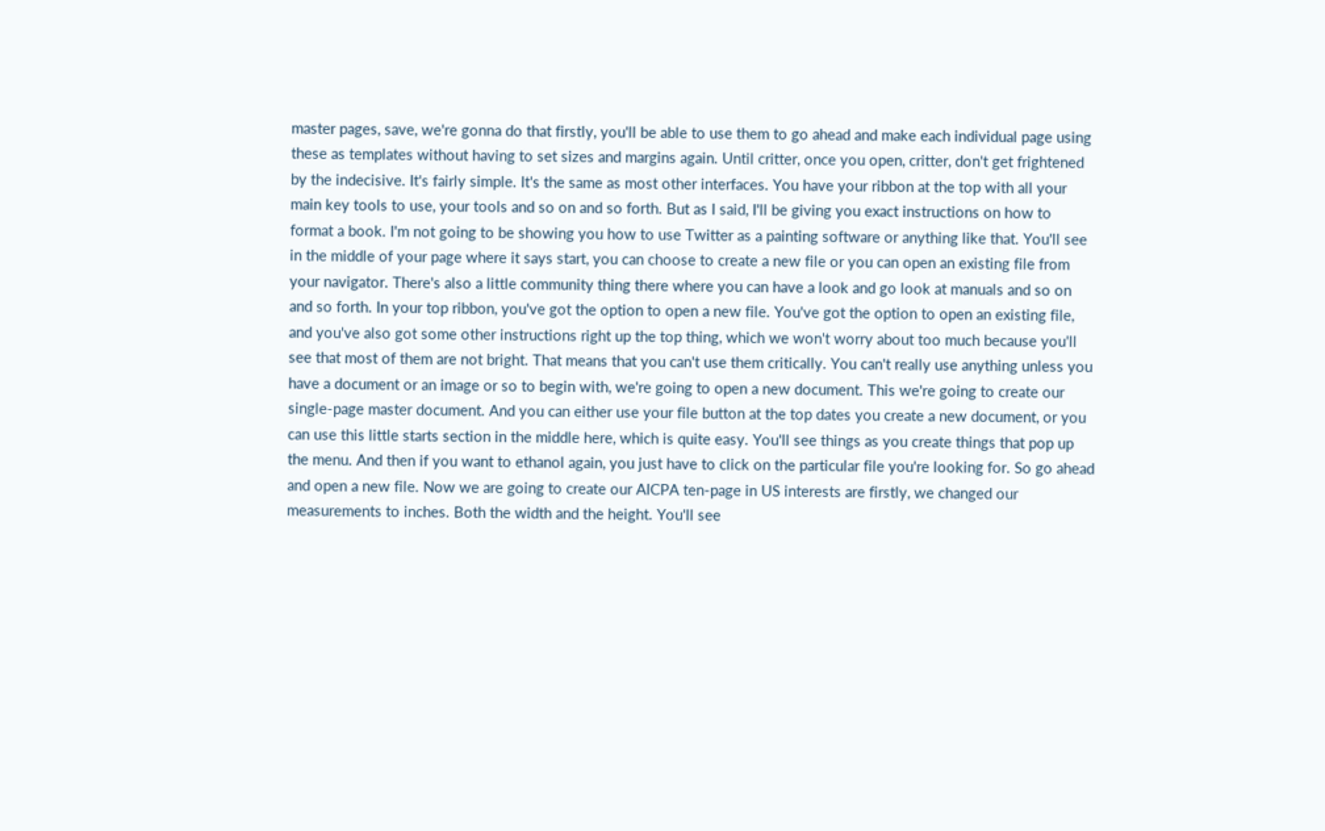master pages, save, we're gonna do that firstly, you'll be able to use them to go ahead and make each individual page using these as templates without having to set sizes and margins again. Until critter, once you open, critter, don't get frightened by the indecisive. It's fairly simple. It's the same as most other interfaces. You have your ribbon at the top with all your main key tools to use, your tools and so on and so forth. But as I said, I'll be giving you exact instructions on how to format a book. I'm not going to be showing you how to use Twitter as a painting software or anything like that. You'll see in the middle of your page where it says start, you can choose to create a new file or you can open an existing file from your navigator. There's also a little community thing there where you can have a look and go look at manuals and so on and so forth. In your top ribbon, you've got the option to open a new file. You've got the option to open an existing file, and you've also got some other instructions right up the top thing, which we won't worry about too much because you'll see that most of them are not bright. That means that you can't use them critically. You can't really use anything unless you have a document or an image or so to begin with, we're going to open a new document. This we're going to create our single-page master document. And you can either use your file button at the top dates you create a new document, or you can use this little starts section in the middle here, which is quite easy. You'll see things as you create things that pop up the menu. And then if you want to ethanol again, you just have to click on the particular file you're looking for. So go ahead and open a new file. Now we are going to create our AICPA ten-page in US interests are firstly, we changed our measurements to inches. Both the width and the height. You'll see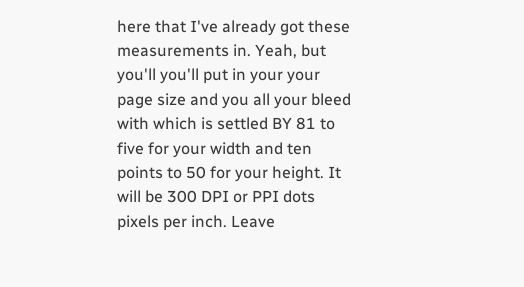here that I've already got these measurements in. Yeah, but you'll you'll put in your your page size and you all your bleed with which is settled BY 81 to five for your width and ten points to 50 for your height. It will be 300 DPI or PPI dots pixels per inch. Leave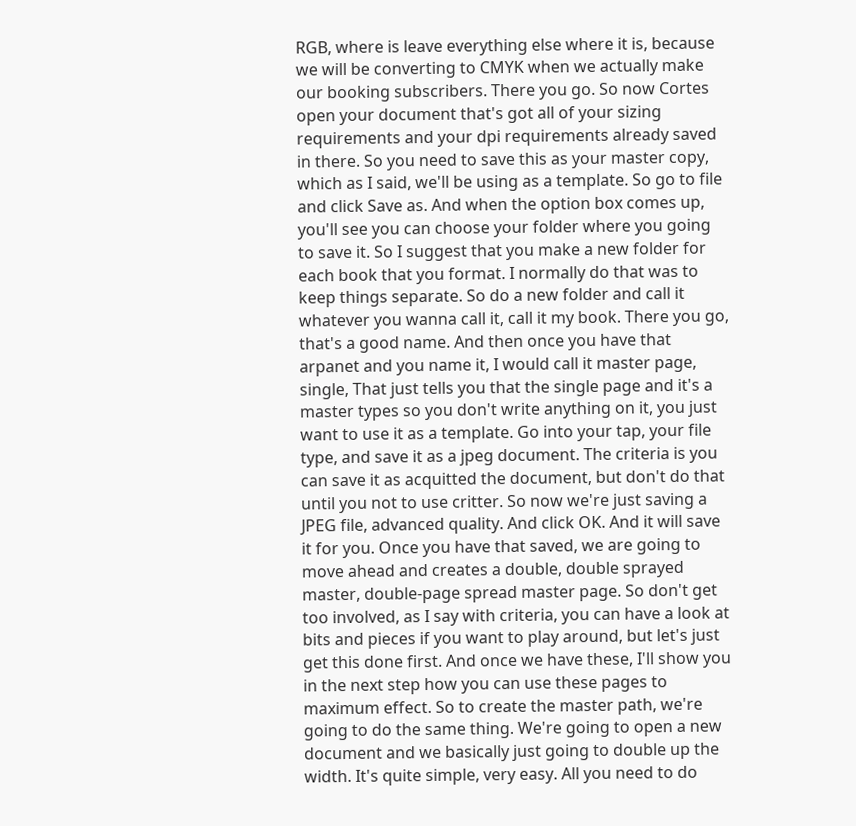RGB, where is leave everything else where it is, because we will be converting to CMYK when we actually make our booking subscribers. There you go. So now Cortes open your document that's got all of your sizing requirements and your dpi requirements already saved in there. So you need to save this as your master copy, which as I said, we'll be using as a template. So go to file and click Save as. And when the option box comes up, you'll see you can choose your folder where you going to save it. So I suggest that you make a new folder for each book that you format. I normally do that was to keep things separate. So do a new folder and call it whatever you wanna call it, call it my book. There you go, that's a good name. And then once you have that arpanet and you name it, I would call it master page, single, That just tells you that the single page and it's a master types so you don't write anything on it, you just want to use it as a template. Go into your tap, your file type, and save it as a jpeg document. The criteria is you can save it as acquitted the document, but don't do that until you not to use critter. So now we're just saving a JPEG file, advanced quality. And click OK. And it will save it for you. Once you have that saved, we are going to move ahead and creates a double, double sprayed master, double-page spread master page. So don't get too involved, as I say with criteria, you can have a look at bits and pieces if you want to play around, but let's just get this done first. And once we have these, I'll show you in the next step how you can use these pages to maximum effect. So to create the master path, we're going to do the same thing. We're going to open a new document and we basically just going to double up the width. It's quite simple, very easy. All you need to do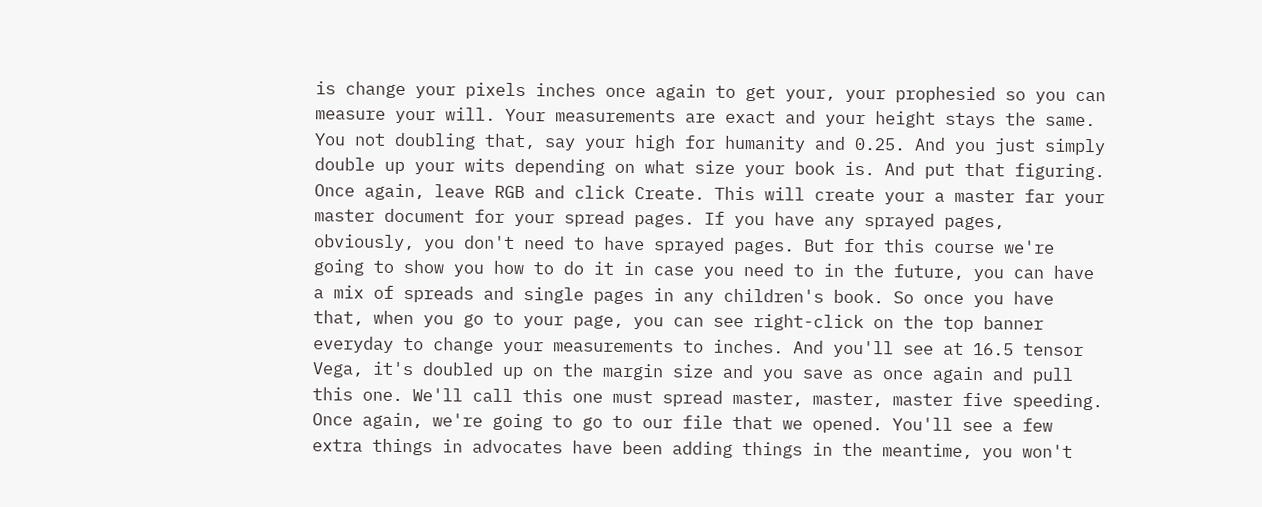is change your pixels inches once again to get your, your prophesied so you can measure your will. Your measurements are exact and your height stays the same. You not doubling that, say your high for humanity and 0.25. And you just simply double up your wits depending on what size your book is. And put that figuring. Once again, leave RGB and click Create. This will create your a master far your master document for your spread pages. If you have any sprayed pages, obviously, you don't need to have sprayed pages. But for this course we're going to show you how to do it in case you need to in the future, you can have a mix of spreads and single pages in any children's book. So once you have that, when you go to your page, you can see right-click on the top banner everyday to change your measurements to inches. And you'll see at 16.5 tensor Vega, it's doubled up on the margin size and you save as once again and pull this one. We'll call this one must spread master, master, master five speeding. Once again, we're going to go to our file that we opened. You'll see a few extra things in advocates have been adding things in the meantime, you won't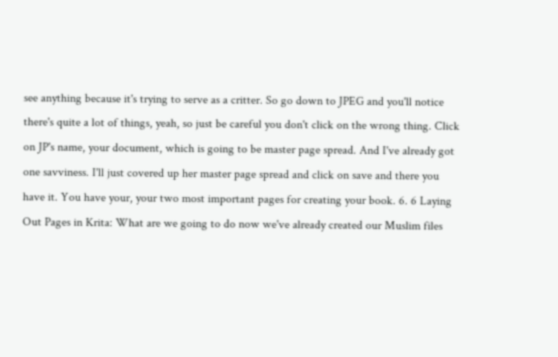see anything because it's trying to serve as a critter. So go down to JPEG and you'll notice there's quite a lot of things, yeah, so just be careful you don't click on the wrong thing. Click on JP's name, your document, which is going to be master page spread. And I've already got one savviness. I'll just covered up her master page spread and click on save and there you have it. You have your, your two most important pages for creating your book. 6. 6 Laying Out Pages in Krita: What are we going to do now we've already created our Muslim files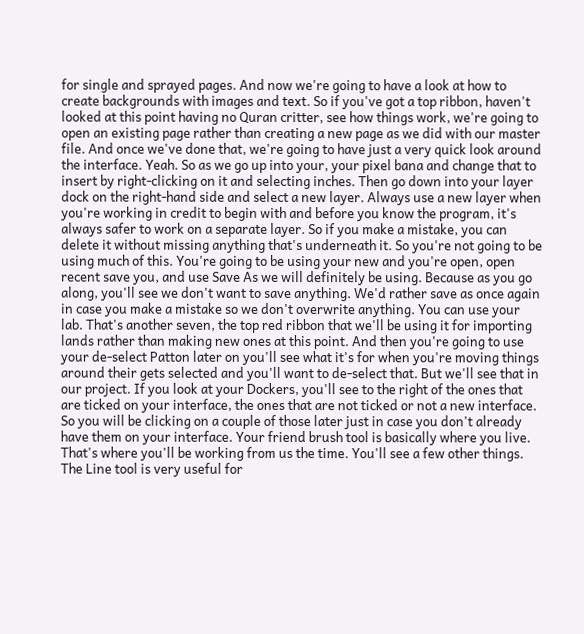for single and sprayed pages. And now we're going to have a look at how to create backgrounds with images and text. So if you've got a top ribbon, haven't looked at this point having no Quran critter, see how things work, we're going to open an existing page rather than creating a new page as we did with our master file. And once we've done that, we're going to have just a very quick look around the interface. Yeah. So as we go up into your, your pixel bana and change that to insert by right-clicking on it and selecting inches. Then go down into your layer dock on the right-hand side and select a new layer. Always use a new layer when you're working in credit to begin with and before you know the program, it's always safer to work on a separate layer. So if you make a mistake, you can delete it without missing anything that's underneath it. So you're not going to be using much of this. You're going to be using your new and you're open, open recent save you, and use Save As we will definitely be using. Because as you go along, you'll see we don't want to save anything. We'd rather save as once again in case you make a mistake so we don't overwrite anything. You can use your lab. That's another seven, the top red ribbon that we'll be using it for importing lands rather than making new ones at this point. And then you're going to use your de-select Patton later on you'll see what it's for when you're moving things around their gets selected and you'll want to de-select that. But we'll see that in our project. If you look at your Dockers, you'll see to the right of the ones that are ticked on your interface, the ones that are not ticked or not a new interface. So you will be clicking on a couple of those later just in case you don't already have them on your interface. Your friend brush tool is basically where you live. That's where you'll be working from us the time. You'll see a few other things. The Line tool is very useful for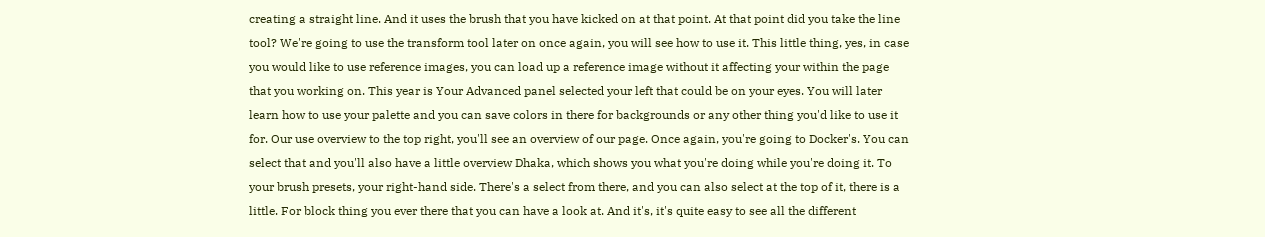creating a straight line. And it uses the brush that you have kicked on at that point. At that point did you take the line tool? We're going to use the transform tool later on once again, you will see how to use it. This little thing, yes, in case you would like to use reference images, you can load up a reference image without it affecting your within the page that you working on. This year is Your Advanced panel selected your left that could be on your eyes. You will later learn how to use your palette and you can save colors in there for backgrounds or any other thing you'd like to use it for. Our use overview to the top right, you'll see an overview of our page. Once again, you're going to Docker's. You can select that and you'll also have a little overview Dhaka, which shows you what you're doing while you're doing it. To your brush presets, your right-hand side. There's a select from there, and you can also select at the top of it, there is a little. For block thing you ever there that you can have a look at. And it's, it's quite easy to see all the different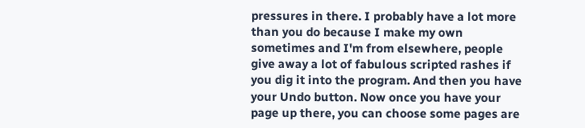pressures in there. I probably have a lot more than you do because I make my own sometimes and I'm from elsewhere, people give away a lot of fabulous scripted rashes if you dig it into the program. And then you have your Undo button. Now once you have your page up there, you can choose some pages are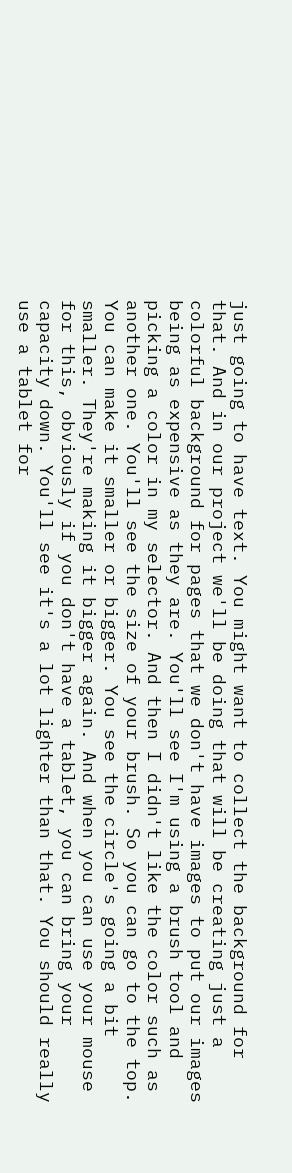just going to have text. You might want to collect the background for that. And in our project we'll be doing that will be creating just a colorful background for pages that we don't have images to put our images being as expensive as they are. You'll see I'm using a brush tool and picking a color in my selector. And then I didn't like the color such as another one. You'll see the size of your brush. So you can go to the top. You can make it smaller or bigger. You see the circle's going a bit smaller. They're making it bigger again. And when you can use your mouse for this, obviously if you don't have a tablet, you can bring your capacity down. You'll see it's a lot lighter than that. You should really use a tablet for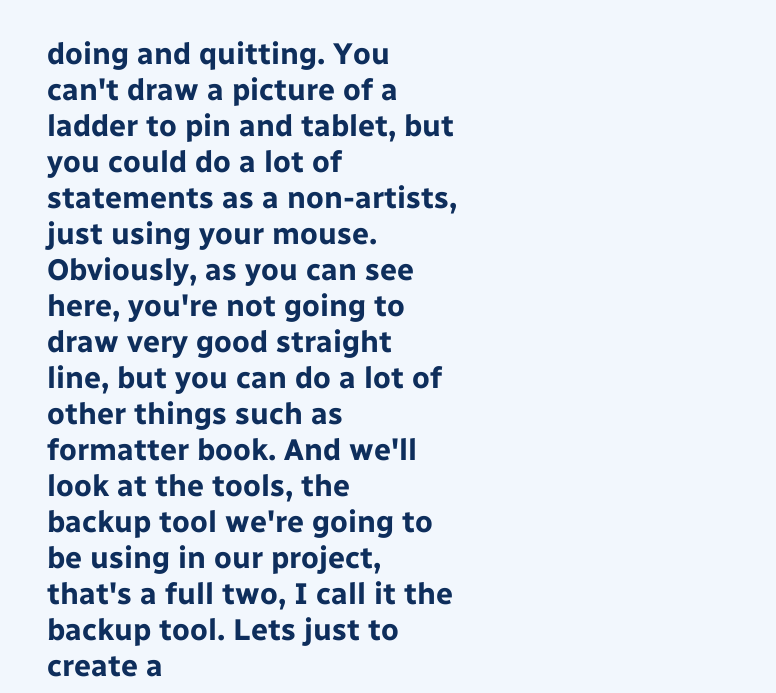doing and quitting. You can't draw a picture of a ladder to pin and tablet, but you could do a lot of statements as a non-artists, just using your mouse. Obviously, as you can see here, you're not going to draw very good straight line, but you can do a lot of other things such as formatter book. And we'll look at the tools, the backup tool we're going to be using in our project, that's a full two, I call it the backup tool. Lets just to create a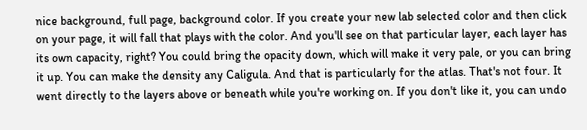nice background, full page, background color. If you create your new lab selected color and then click on your page, it will fall that plays with the color. And you'll see on that particular layer, each layer has its own capacity, right? You could bring the opacity down, which will make it very pale, or you can bring it up. You can make the density any Caligula. And that is particularly for the atlas. That's not four. It went directly to the layers above or beneath while you're working on. If you don't like it, you can undo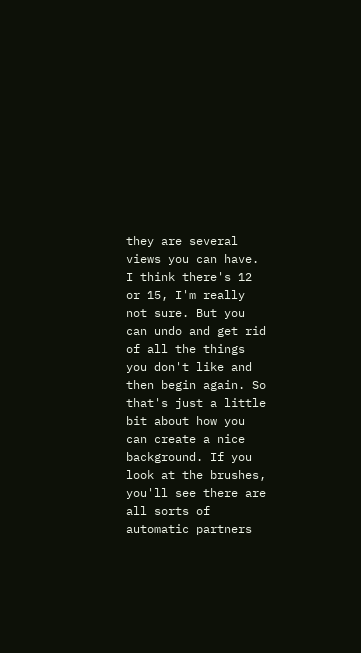they are several views you can have. I think there's 12 or 15, I'm really not sure. But you can undo and get rid of all the things you don't like and then begin again. So that's just a little bit about how you can create a nice background. If you look at the brushes, you'll see there are all sorts of automatic partners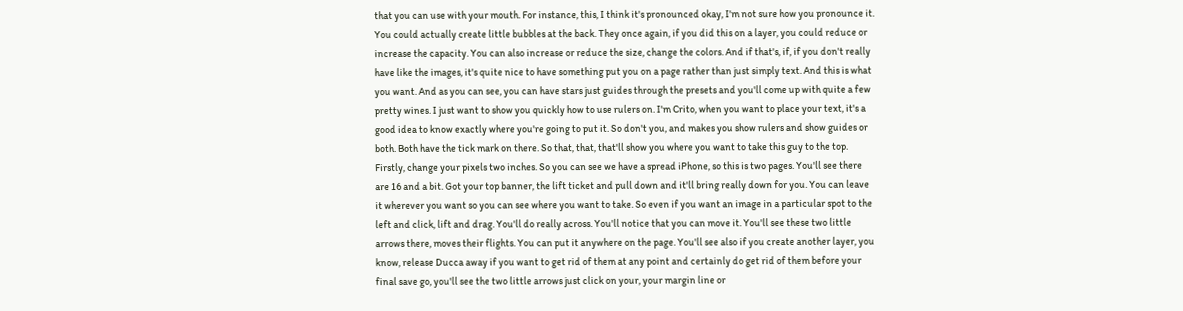that you can use with your mouth. For instance, this, I think it's pronounced okay, I'm not sure how you pronounce it. You could actually create little bubbles at the back. They once again, if you did this on a layer, you could reduce or increase the capacity. You can also increase or reduce the size, change the colors. And if that's, if, if you don't really have like the images, it's quite nice to have something put you on a page rather than just simply text. And this is what you want. And as you can see, you can have stars just guides through the presets and you'll come up with quite a few pretty wines. I just want to show you quickly how to use rulers on. I'm Crito, when you want to place your text, it's a good idea to know exactly where you're going to put it. So don't you, and makes you show rulers and show guides or both. Both have the tick mark on there. So that, that, that'll show you where you want to take this guy to the top. Firstly, change your pixels two inches. So you can see we have a spread iPhone, so this is two pages. You'll see there are 16 and a bit. Got your top banner, the lift ticket and pull down and it'll bring really down for you. You can leave it wherever you want so you can see where you want to take. So even if you want an image in a particular spot to the left and click, lift and drag. You'll do really across. You'll notice that you can move it. You'll see these two little arrows there, moves their flights. You can put it anywhere on the page. You'll see also if you create another layer, you know, release Ducca away if you want to get rid of them at any point and certainly do get rid of them before your final save go, you'll see the two little arrows just click on your, your margin line or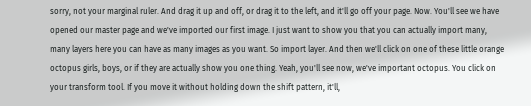sorry, not your marginal ruler. And drag it up and off, or drag it to the left, and it'll go off your page. Now. You'll see we have opened our master page and we've imported our first image. I just want to show you that you can actually import many, many layers here you can have as many images as you want. So import layer. And then we'll click on one of these little orange octopus girls, boys, or if they are actually show you one thing. Yeah, you'll see now, we've important octopus. You click on your transform tool. If you move it without holding down the shift pattern, it'll,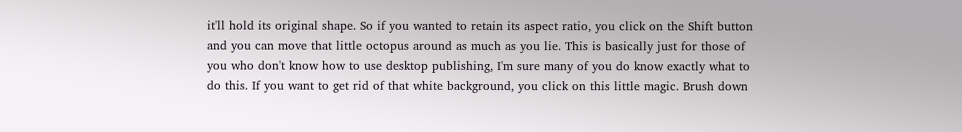it'll hold its original shape. So if you wanted to retain its aspect ratio, you click on the Shift button and you can move that little octopus around as much as you lie. This is basically just for those of you who don't know how to use desktop publishing, I'm sure many of you do know exactly what to do this. If you want to get rid of that white background, you click on this little magic. Brush down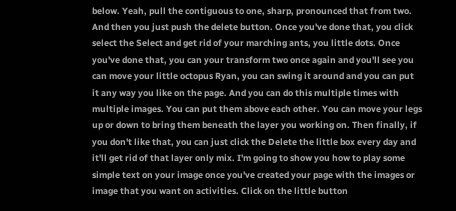below. Yeah, pull the contiguous to one, sharp, pronounced that from two. And then you just push the delete button. Once you've done that, you click select the Select and get rid of your marching ants, you little dots. Once you've done that, you can your transform two once again and you'll see you can move your little octopus Ryan, you can swing it around and you can put it any way you like on the page. And you can do this multiple times with multiple images. You can put them above each other. You can move your legs up or down to bring them beneath the layer you working on. Then finally, if you don't like that, you can just click the Delete the little box every day and it'll get rid of that layer only mix. I'm going to show you how to play some simple text on your image once you've created your page with the images or image that you want on activities. Click on the little button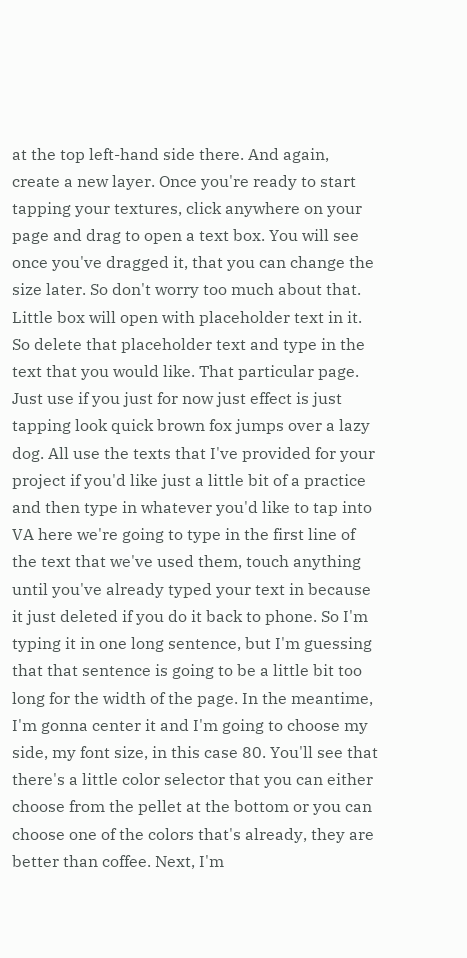at the top left-hand side there. And again, create a new layer. Once you're ready to start tapping your textures, click anywhere on your page and drag to open a text box. You will see once you've dragged it, that you can change the size later. So don't worry too much about that. Little box will open with placeholder text in it. So delete that placeholder text and type in the text that you would like. That particular page. Just use if you just for now just effect is just tapping look quick brown fox jumps over a lazy dog. All use the texts that I've provided for your project if you'd like just a little bit of a practice and then type in whatever you'd like to tap into VA here we're going to type in the first line of the text that we've used them, touch anything until you've already typed your text in because it just deleted if you do it back to phone. So I'm typing it in one long sentence, but I'm guessing that that sentence is going to be a little bit too long for the width of the page. In the meantime, I'm gonna center it and I'm going to choose my side, my font size, in this case 80. You'll see that there's a little color selector that you can either choose from the pellet at the bottom or you can choose one of the colors that's already, they are better than coffee. Next, I'm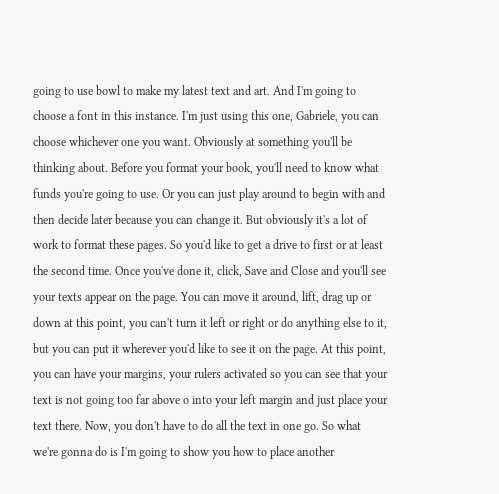going to use bowl to make my latest text and art. And I'm going to choose a font in this instance. I'm just using this one, Gabriele, you can choose whichever one you want. Obviously at something you'll be thinking about. Before you format your book, you'll need to know what funds you're going to use. Or you can just play around to begin with and then decide later because you can change it. But obviously it's a lot of work to format these pages. So you'd like to get a drive to first or at least the second time. Once you've done it, click, Save and Close and you'll see your texts appear on the page. You can move it around, lift, drag up or down at this point, you can't turn it left or right or do anything else to it, but you can put it wherever you'd like to see it on the page. At this point, you can have your margins, your rulers activated so you can see that your text is not going too far above o into your left margin and just place your text there. Now, you don't have to do all the text in one go. So what we're gonna do is I'm going to show you how to place another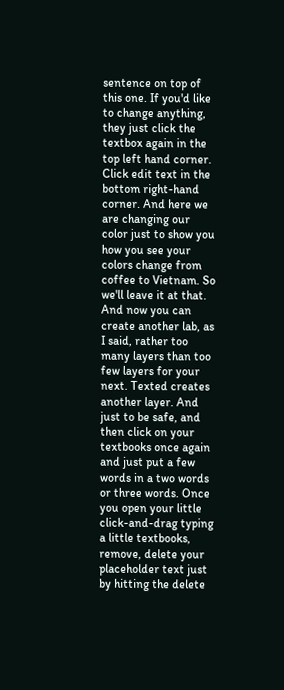sentence on top of this one. If you'd like to change anything, they just click the textbox again in the top left hand corner. Click edit text in the bottom right-hand corner. And here we are changing our color just to show you how you see your colors change from coffee to Vietnam. So we'll leave it at that. And now you can create another lab, as I said, rather too many layers than too few layers for your next. Texted creates another layer. And just to be safe, and then click on your textbooks once again and just put a few words in a two words or three words. Once you open your little click-and-drag typing a little textbooks, remove, delete your placeholder text just by hitting the delete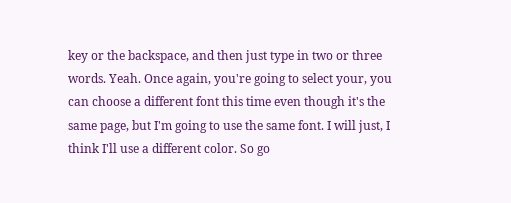key or the backspace, and then just type in two or three words. Yeah. Once again, you're going to select your, you can choose a different font this time even though it's the same page, but I'm going to use the same font. I will just, I think I'll use a different color. So go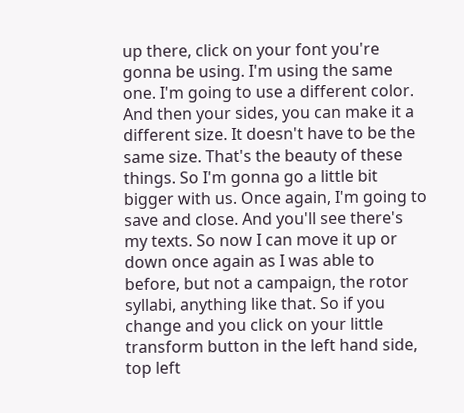up there, click on your font you're gonna be using. I'm using the same one. I'm going to use a different color. And then your sides, you can make it a different size. It doesn't have to be the same size. That's the beauty of these things. So I'm gonna go a little bit bigger with us. Once again, I'm going to save and close. And you'll see there's my texts. So now I can move it up or down once again as I was able to before, but not a campaign, the rotor syllabi, anything like that. So if you change and you click on your little transform button in the left hand side, top left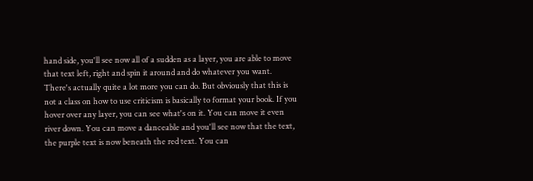hand side, you'll see now all of a sudden as a layer, you are able to move that text left, right and spin it around and do whatever you want. There's actually quite a lot more you can do. But obviously that this is not a class on how to use criticism is basically to format your book. If you hover over any layer, you can see what's on it. You can move it even river down. You can move a danceable and you'll see now that the text, the purple text is now beneath the red text. You can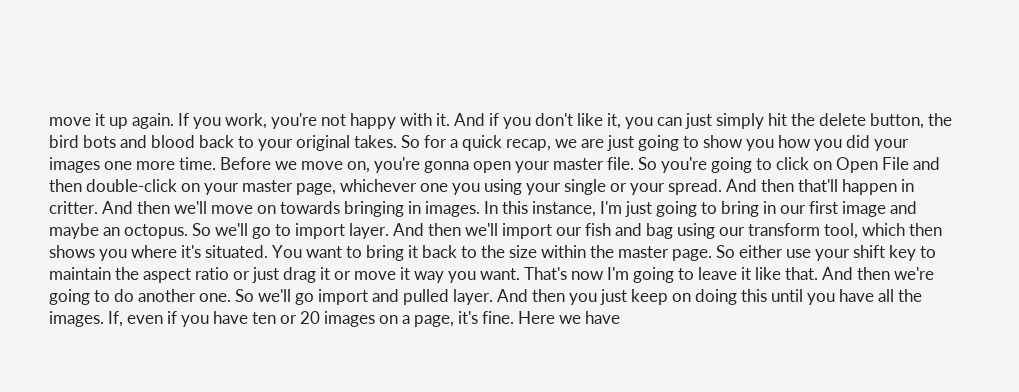move it up again. If you work, you're not happy with it. And if you don't like it, you can just simply hit the delete button, the bird bots and blood back to your original takes. So for a quick recap, we are just going to show you how you did your images one more time. Before we move on, you're gonna open your master file. So you're going to click on Open File and then double-click on your master page, whichever one you using your single or your spread. And then that'll happen in critter. And then we'll move on towards bringing in images. In this instance, I'm just going to bring in our first image and maybe an octopus. So we'll go to import layer. And then we'll import our fish and bag using our transform tool, which then shows you where it's situated. You want to bring it back to the size within the master page. So either use your shift key to maintain the aspect ratio or just drag it or move it way you want. That's now I'm going to leave it like that. And then we're going to do another one. So we'll go import and pulled layer. And then you just keep on doing this until you have all the images. If, even if you have ten or 20 images on a page, it's fine. Here we have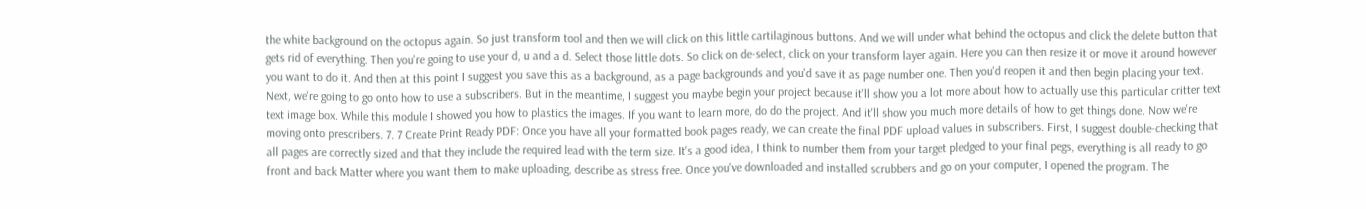the white background on the octopus again. So just transform tool and then we will click on this little cartilaginous buttons. And we will under what behind the octopus and click the delete button that gets rid of everything. Then you're going to use your d, u and a d. Select those little dots. So click on de-select, click on your transform layer again. Here you can then resize it or move it around however you want to do it. And then at this point I suggest you save this as a background, as a page backgrounds and you'd save it as page number one. Then you'd reopen it and then begin placing your text. Next, we're going to go onto how to use a subscribers. But in the meantime, I suggest you maybe begin your project because it'll show you a lot more about how to actually use this particular critter text text image box. While this module I showed you how to plastics the images. If you want to learn more, do do the project. And it'll show you much more details of how to get things done. Now we're moving onto prescribers. 7. 7 Create Print Ready PDF: Once you have all your formatted book pages ready, we can create the final PDF upload values in subscribers. First, I suggest double-checking that all pages are correctly sized and that they include the required lead with the term size. It's a good idea, I think to number them from your target pledged to your final pegs, everything is all ready to go front and back Matter where you want them to make uploading, describe as stress free. Once you've downloaded and installed scrubbers and go on your computer, I opened the program. The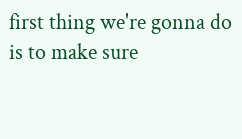first thing we're gonna do is to make sure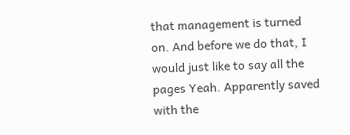that management is turned on. And before we do that, I would just like to say all the pages Yeah. Apparently saved with the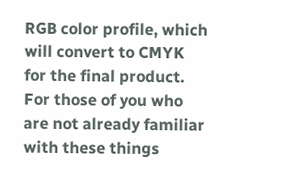RGB color profile, which will convert to CMYK for the final product. For those of you who are not already familiar with these things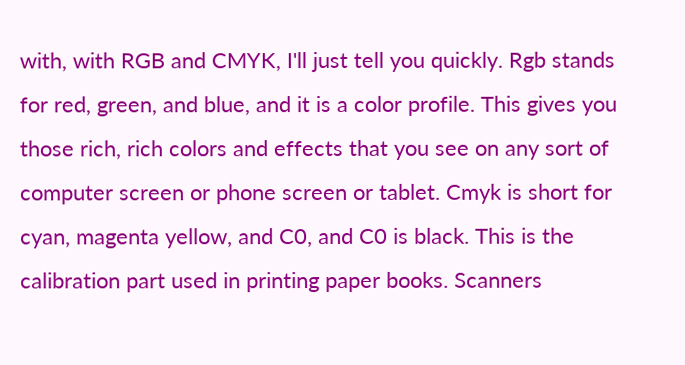with, with RGB and CMYK, I'll just tell you quickly. Rgb stands for red, green, and blue, and it is a color profile. This gives you those rich, rich colors and effects that you see on any sort of computer screen or phone screen or tablet. Cmyk is short for cyan, magenta yellow, and C0, and C0 is black. This is the calibration part used in printing paper books. Scanners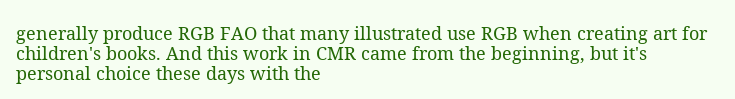generally produce RGB FAO that many illustrated use RGB when creating art for children's books. And this work in CMR came from the beginning, but it's personal choice these days with the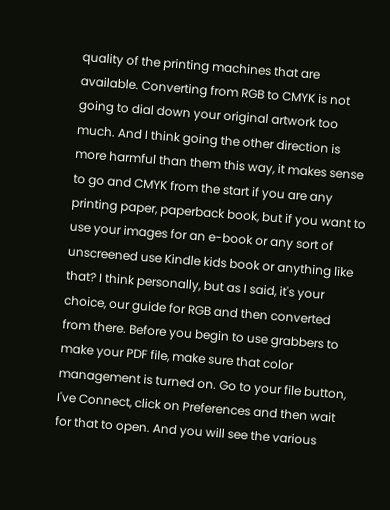quality of the printing machines that are available. Converting from RGB to CMYK is not going to dial down your original artwork too much. And I think going the other direction is more harmful than them this way, it makes sense to go and CMYK from the start if you are any printing paper, paperback book, but if you want to use your images for an e-book or any sort of unscreened use Kindle kids book or anything like that? I think personally, but as I said, it's your choice, our guide for RGB and then converted from there. Before you begin to use grabbers to make your PDF file, make sure that color management is turned on. Go to your file button, I've Connect, click on Preferences and then wait for that to open. And you will see the various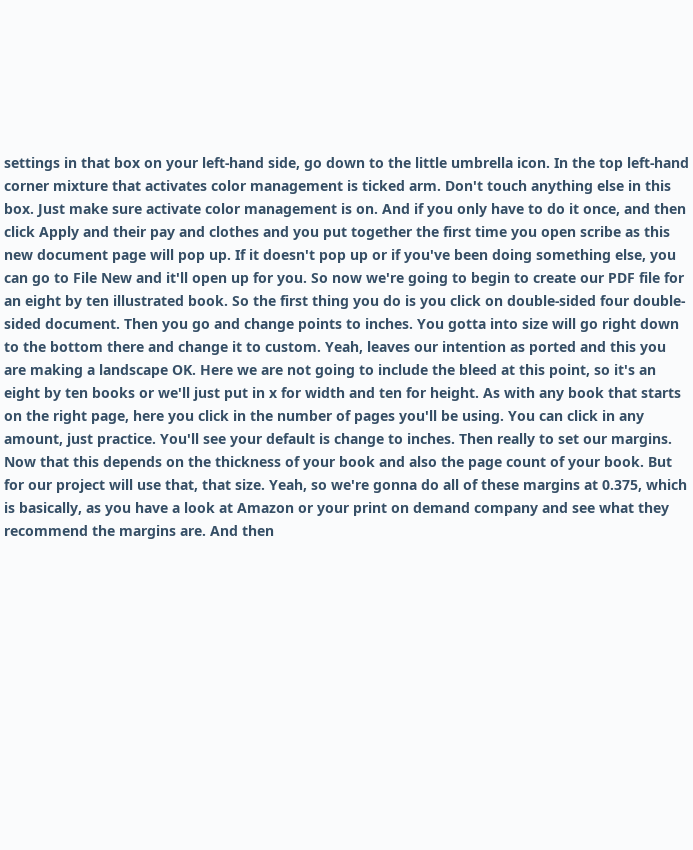settings in that box on your left-hand side, go down to the little umbrella icon. In the top left-hand corner mixture that activates color management is ticked arm. Don't touch anything else in this box. Just make sure activate color management is on. And if you only have to do it once, and then click Apply and their pay and clothes and you put together the first time you open scribe as this new document page will pop up. If it doesn't pop up or if you've been doing something else, you can go to File New and it'll open up for you. So now we're going to begin to create our PDF file for an eight by ten illustrated book. So the first thing you do is you click on double-sided four double-sided document. Then you go and change points to inches. You gotta into size will go right down to the bottom there and change it to custom. Yeah, leaves our intention as ported and this you are making a landscape OK. Here we are not going to include the bleed at this point, so it's an eight by ten books or we'll just put in x for width and ten for height. As with any book that starts on the right page, here you click in the number of pages you'll be using. You can click in any amount, just practice. You'll see your default is change to inches. Then really to set our margins. Now that this depends on the thickness of your book and also the page count of your book. But for our project will use that, that size. Yeah, so we're gonna do all of these margins at 0.375, which is basically, as you have a look at Amazon or your print on demand company and see what they recommend the margins are. And then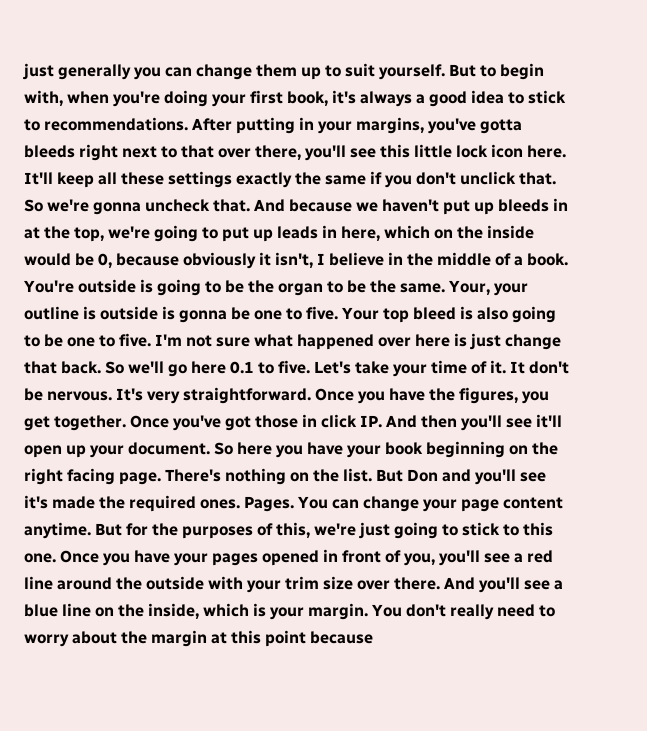just generally you can change them up to suit yourself. But to begin with, when you're doing your first book, it's always a good idea to stick to recommendations. After putting in your margins, you've gotta bleeds right next to that over there, you'll see this little lock icon here. It'll keep all these settings exactly the same if you don't unclick that. So we're gonna uncheck that. And because we haven't put up bleeds in at the top, we're going to put up leads in here, which on the inside would be 0, because obviously it isn't, I believe in the middle of a book. You're outside is going to be the organ to be the same. Your, your outline is outside is gonna be one to five. Your top bleed is also going to be one to five. I'm not sure what happened over here is just change that back. So we'll go here 0.1 to five. Let's take your time of it. It don't be nervous. It's very straightforward. Once you have the figures, you get together. Once you've got those in click IP. And then you'll see it'll open up your document. So here you have your book beginning on the right facing page. There's nothing on the list. But Don and you'll see it's made the required ones. Pages. You can change your page content anytime. But for the purposes of this, we're just going to stick to this one. Once you have your pages opened in front of you, you'll see a red line around the outside with your trim size over there. And you'll see a blue line on the inside, which is your margin. You don't really need to worry about the margin at this point because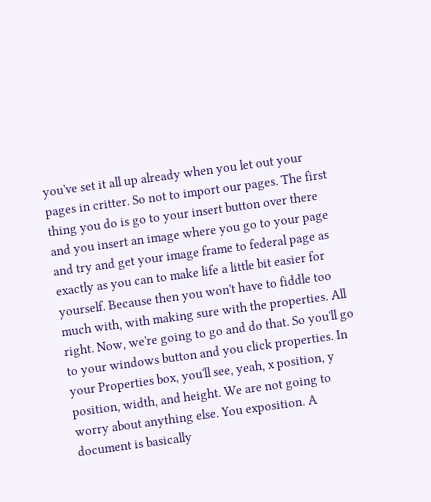you've set it all up already when you let out your pages in critter. So not to import our pages. The first thing you do is go to your insert button over there and you insert an image where you go to your page and try and get your image frame to federal page as exactly as you can to make life a little bit easier for yourself. Because then you won't have to fiddle too much with, with making sure with the properties. All right. Now, we're going to go and do that. So you'll go to your windows button and you click properties. In your Properties box, you'll see, yeah, x position, y position, width, and height. We are not going to worry about anything else. You exposition. A document is basically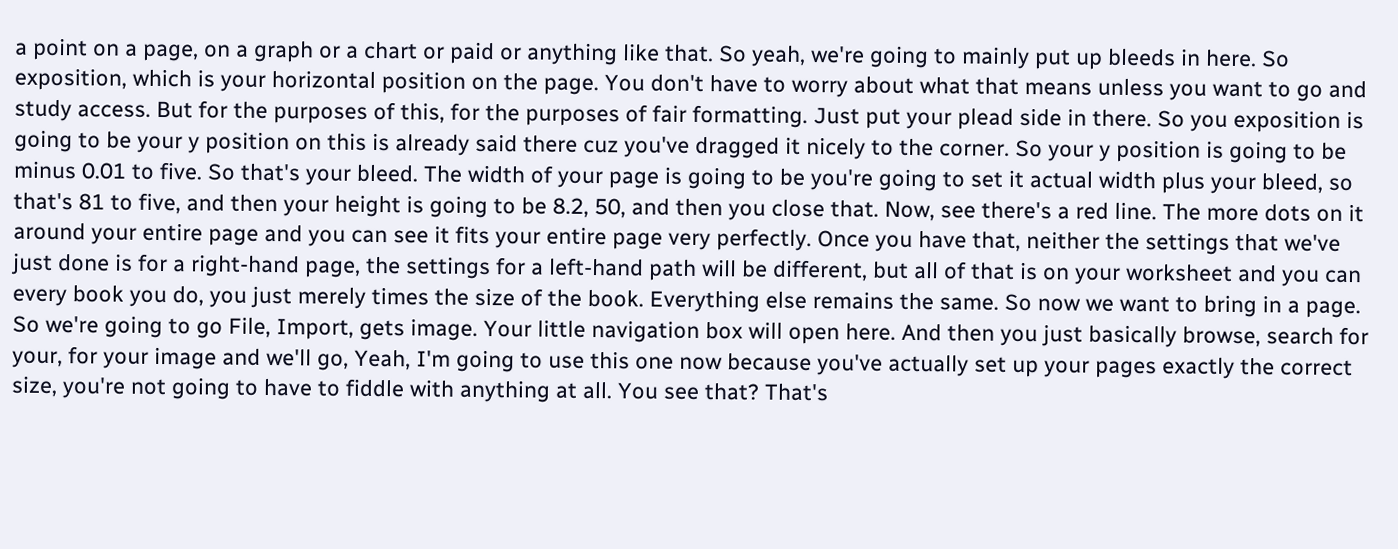a point on a page, on a graph or a chart or paid or anything like that. So yeah, we're going to mainly put up bleeds in here. So exposition, which is your horizontal position on the page. You don't have to worry about what that means unless you want to go and study access. But for the purposes of this, for the purposes of fair formatting. Just put your plead side in there. So you exposition is going to be your y position on this is already said there cuz you've dragged it nicely to the corner. So your y position is going to be minus 0.01 to five. So that's your bleed. The width of your page is going to be you're going to set it actual width plus your bleed, so that's 81 to five, and then your height is going to be 8.2, 50, and then you close that. Now, see there's a red line. The more dots on it around your entire page and you can see it fits your entire page very perfectly. Once you have that, neither the settings that we've just done is for a right-hand page, the settings for a left-hand path will be different, but all of that is on your worksheet and you can every book you do, you just merely times the size of the book. Everything else remains the same. So now we want to bring in a page. So we're going to go File, Import, gets image. Your little navigation box will open here. And then you just basically browse, search for your, for your image and we'll go, Yeah, I'm going to use this one now because you've actually set up your pages exactly the correct size, you're not going to have to fiddle with anything at all. You see that? That's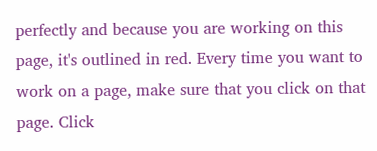perfectly and because you are working on this page, it's outlined in red. Every time you want to work on a page, make sure that you click on that page. Click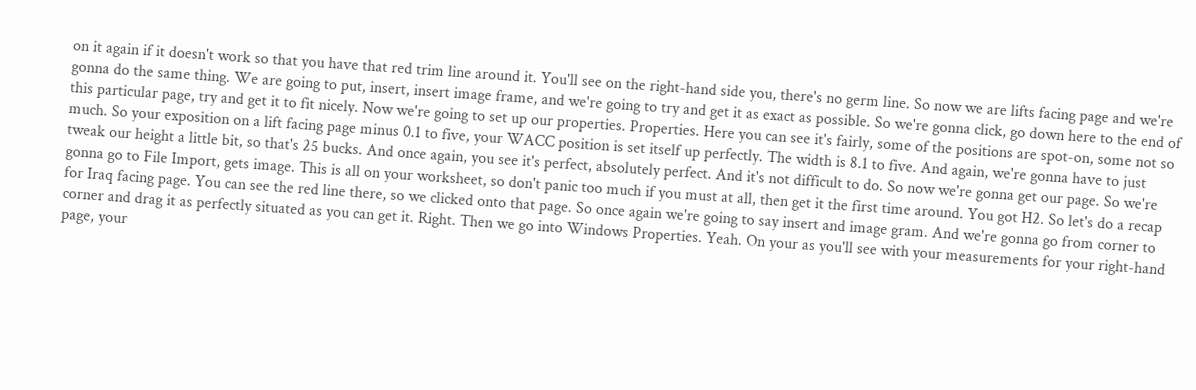on it again if it doesn't work so that you have that red trim line around it. You'll see on the right-hand side you, there's no germ line. So now we are lifts facing page and we're gonna do the same thing. We are going to put, insert, insert image frame, and we're going to try and get it as exact as possible. So we're gonna click, go down here to the end of this particular page, try and get it to fit nicely. Now we're going to set up our properties. Properties. Here you can see it's fairly, some of the positions are spot-on, some not so much. So your exposition on a lift facing page minus 0.1 to five, your WACC position is set itself up perfectly. The width is 8.1 to five. And again, we're gonna have to just tweak our height a little bit, so that's 25 bucks. And once again, you see it's perfect, absolutely perfect. And it's not difficult to do. So now we're gonna get our page. So we're gonna go to File Import, gets image. This is all on your worksheet, so don't panic too much if you must at all, then get it the first time around. You got H2. So let's do a recap for Iraq facing page. You can see the red line there, so we clicked onto that page. So once again we're going to say insert and image gram. And we're gonna go from corner to corner and drag it as perfectly situated as you can get it. Right. Then we go into Windows Properties. Yeah. On your as you'll see with your measurements for your right-hand page, your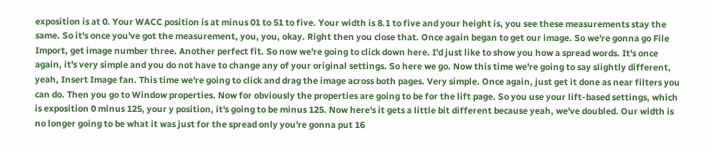exposition is at 0. Your WACC position is at minus 01 to 51 to five. Your width is 8.1 to five and your height is, you see these measurements stay the same. So it's once you've got the measurement, you, you, okay. Right then you close that. Once again began to get our image. So we're gonna go File Import, get image number three. Another perfect fit. So now we're going to click down here. I'd just like to show you how a spread words. It's once again, it's very simple and you do not have to change any of your original settings. So here we go. Now this time we're going to say slightly different, yeah, Insert Image fan. This time we're going to click and drag the image across both pages. Very simple. Once again, just get it done as near filters you can do. Then you go to Window properties. Now for obviously the properties are going to be for the lift page. So you use your lift-based settings, which is exposition 0 minus 125, your y position, it's going to be minus 125. Now here's it gets a little bit different because yeah, we've doubled. Our width is no longer going to be what it was just for the spread only you're gonna put 16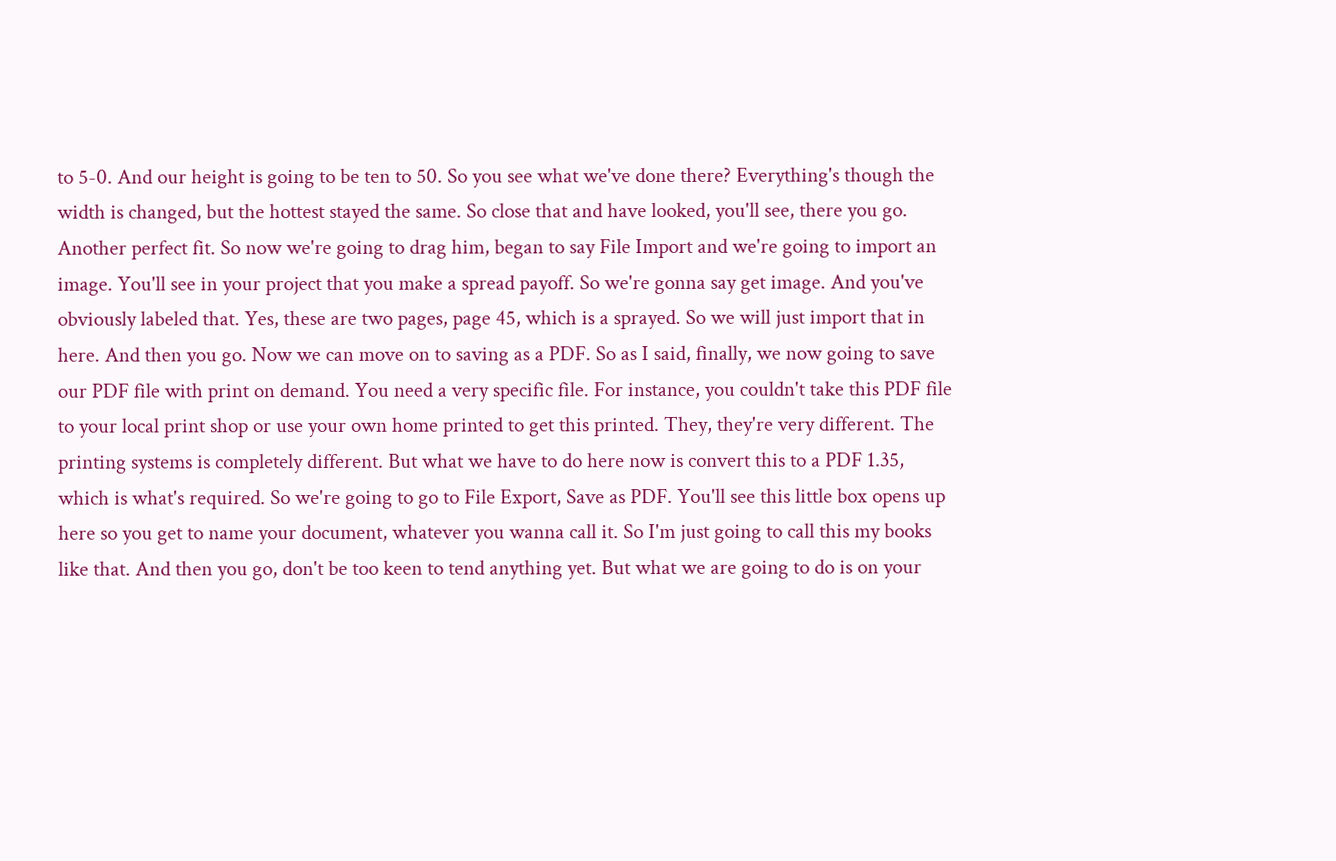to 5-0. And our height is going to be ten to 50. So you see what we've done there? Everything's though the width is changed, but the hottest stayed the same. So close that and have looked, you'll see, there you go. Another perfect fit. So now we're going to drag him, began to say File Import and we're going to import an image. You'll see in your project that you make a spread payoff. So we're gonna say get image. And you've obviously labeled that. Yes, these are two pages, page 45, which is a sprayed. So we will just import that in here. And then you go. Now we can move on to saving as a PDF. So as I said, finally, we now going to save our PDF file with print on demand. You need a very specific file. For instance, you couldn't take this PDF file to your local print shop or use your own home printed to get this printed. They, they're very different. The printing systems is completely different. But what we have to do here now is convert this to a PDF 1.35, which is what's required. So we're going to go to File Export, Save as PDF. You'll see this little box opens up here so you get to name your document, whatever you wanna call it. So I'm just going to call this my books like that. And then you go, don't be too keen to tend anything yet. But what we are going to do is on your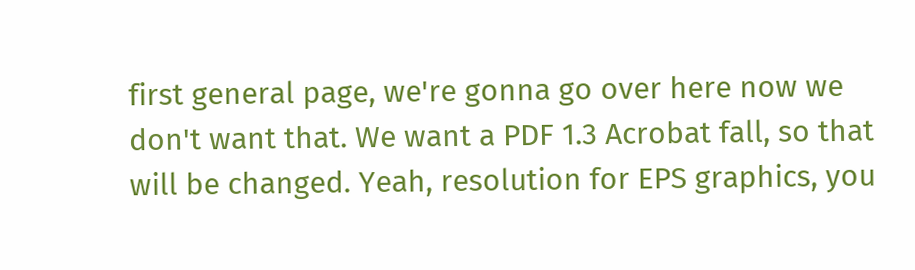first general page, we're gonna go over here now we don't want that. We want a PDF 1.3 Acrobat fall, so that will be changed. Yeah, resolution for EPS graphics, you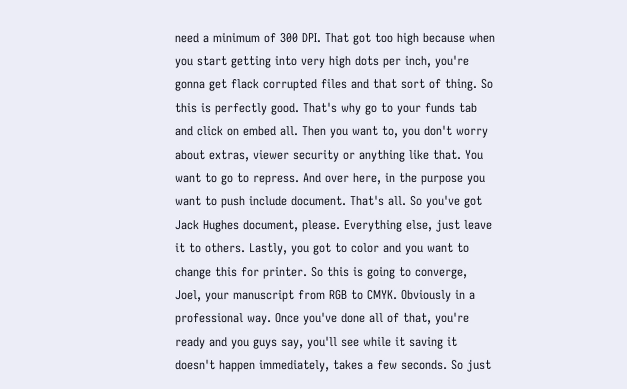need a minimum of 300 DPI. That got too high because when you start getting into very high dots per inch, you're gonna get flack corrupted files and that sort of thing. So this is perfectly good. That's why go to your funds tab and click on embed all. Then you want to, you don't worry about extras, viewer security or anything like that. You want to go to repress. And over here, in the purpose you want to push include document. That's all. So you've got Jack Hughes document, please. Everything else, just leave it to others. Lastly, you got to color and you want to change this for printer. So this is going to converge, Joel, your manuscript from RGB to CMYK. Obviously in a professional way. Once you've done all of that, you're ready and you guys say, you'll see while it saving it doesn't happen immediately, takes a few seconds. So just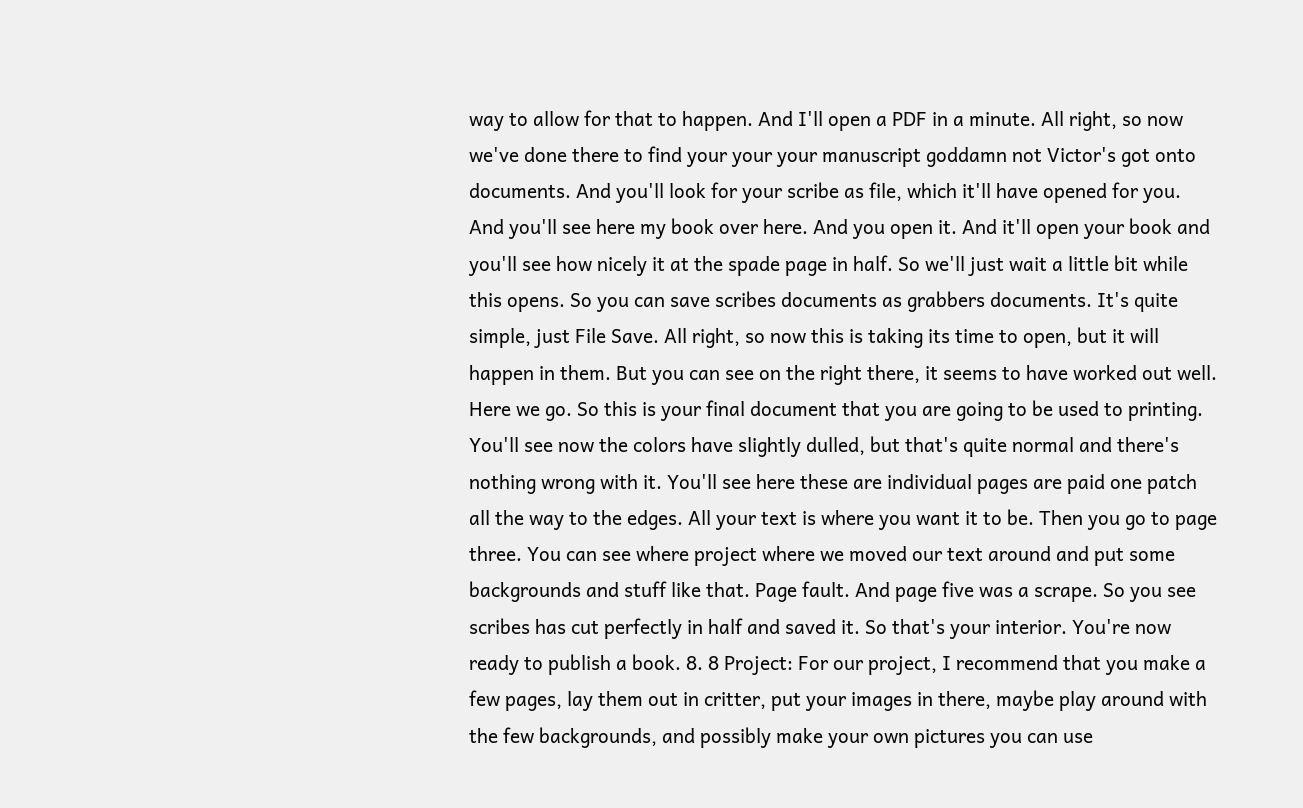way to allow for that to happen. And I'll open a PDF in a minute. All right, so now we've done there to find your your your manuscript goddamn not Victor's got onto documents. And you'll look for your scribe as file, which it'll have opened for you. And you'll see here my book over here. And you open it. And it'll open your book and you'll see how nicely it at the spade page in half. So we'll just wait a little bit while this opens. So you can save scribes documents as grabbers documents. It's quite simple, just File Save. All right, so now this is taking its time to open, but it will happen in them. But you can see on the right there, it seems to have worked out well. Here we go. So this is your final document that you are going to be used to printing. You'll see now the colors have slightly dulled, but that's quite normal and there's nothing wrong with it. You'll see here these are individual pages are paid one patch all the way to the edges. All your text is where you want it to be. Then you go to page three. You can see where project where we moved our text around and put some backgrounds and stuff like that. Page fault. And page five was a scrape. So you see scribes has cut perfectly in half and saved it. So that's your interior. You're now ready to publish a book. 8. 8 Project: For our project, I recommend that you make a few pages, lay them out in critter, put your images in there, maybe play around with the few backgrounds, and possibly make your own pictures you can use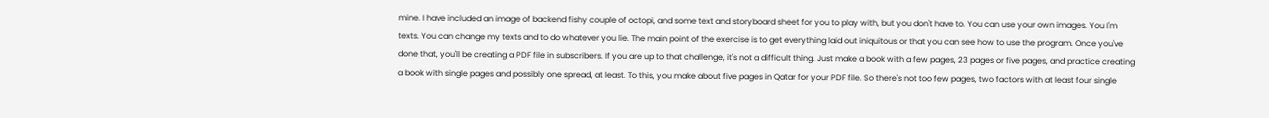mine. I have included an image of backend fishy couple of octopi, and some text and storyboard sheet for you to play with, but you don't have to. You can use your own images. You I'm texts. You can change my texts and to do whatever you lie. The main point of the exercise is to get everything laid out iniquitous or that you can see how to use the program. Once you've done that, you'll be creating a PDF file in subscribers. If you are up to that challenge, it's not a difficult thing. Just make a book with a few pages, 23 pages or five pages, and practice creating a book with single pages and possibly one spread, at least. To this, you make about five pages in Qatar for your PDF file. So there's not too few pages, two factors with at least four single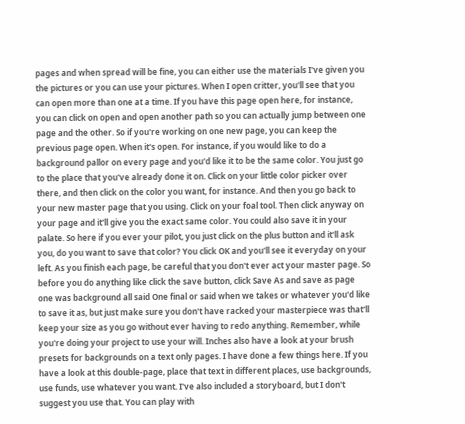pages and when spread will be fine, you can either use the materials I've given you the pictures or you can use your pictures. When I open critter, you'll see that you can open more than one at a time. If you have this page open here, for instance, you can click on open and open another path so you can actually jump between one page and the other. So if you're working on one new page, you can keep the previous page open. When it's open. For instance, if you would like to do a background pallor on every page and you'd like it to be the same color. You just go to the place that you've already done it on. Click on your little color picker over there, and then click on the color you want, for instance. And then you go back to your new master page that you using. Click on your foal tool. Then click anyway on your page and it'll give you the exact same color. You could also save it in your palate. So here if you ever your pilot, you just click on the plus button and it'll ask you, do you want to save that color? You click OK and you'll see it everyday on your left. As you finish each page, be careful that you don't ever act your master page. So before you do anything like click the save button, click Save As and save as page one was background all said One final or said when we takes or whatever you'd like to save it as, but just make sure you don't have racked your masterpiece was that'll keep your size as you go without ever having to redo anything. Remember, while you're doing your project to use your will. Inches also have a look at your brush presets for backgrounds on a text only pages. I have done a few things here. If you have a look at this double-page, place that text in different places, use backgrounds, use funds, use whatever you want. I've also included a storyboard, but I don't suggest you use that. You can play with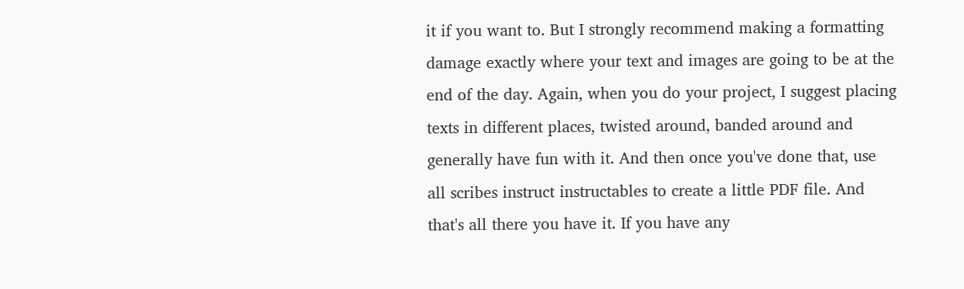it if you want to. But I strongly recommend making a formatting damage exactly where your text and images are going to be at the end of the day. Again, when you do your project, I suggest placing texts in different places, twisted around, banded around and generally have fun with it. And then once you've done that, use all scribes instruct instructables to create a little PDF file. And that's all there you have it. If you have any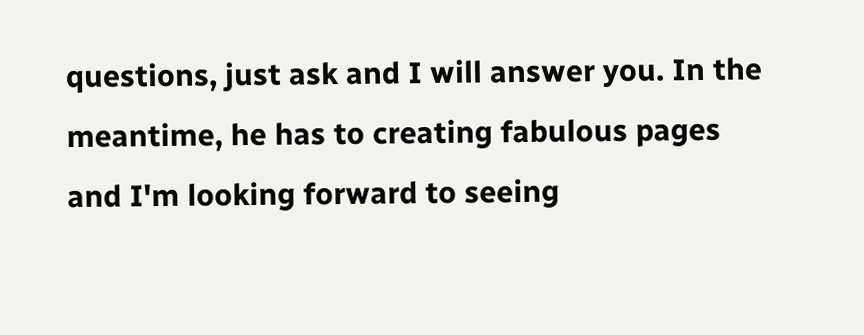questions, just ask and I will answer you. In the meantime, he has to creating fabulous pages and I'm looking forward to seeing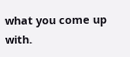what you come up with.